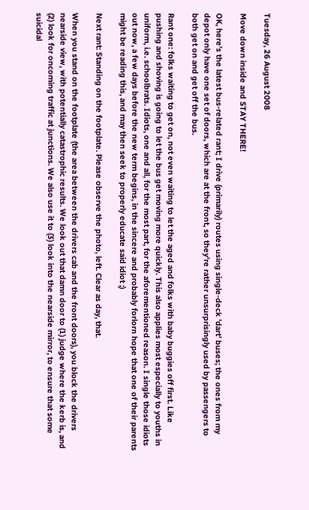Tuesday, 26 August 2008

Move down inside and STAY THERE!

OK, here's the latest bus-related rant; I drive (primarily) routes using single-deck 'dart' buses; the ones from my depot only have one set of doors, which are at the front, so they're rather unsurprisingly used by passengers to both get on and get off the bus.

Rant one: folks waiting to get on, not even waiting to let the aged and folks with baby buggies off first. Like pushing and shoving is going to let the bus get moving more quickly. This also applies most especially to youths in uniform, i.e. schoolbrats. Idiots, one and all, for the most part, for the aforementioned reason. I single those idiots out now, a few days before the new term begins, in the sincere and probably forlorn hope that one of their parents might be reading this, and may then seek to properly educate said idiot ;)

Next rant: Standing on the footplate. Please observe the photo, left. Clear as day, that.

When you stand on the footplate (the area between the drivers cab and the front doors), you block the drivers nearside view, with potentially catastrophic results. We look out that damn door to (1) judge where the kerb is, and (2) look for oncoming traffic at junctions. We also use it to (3) look into the nearside mirror, to ensure that some suicidal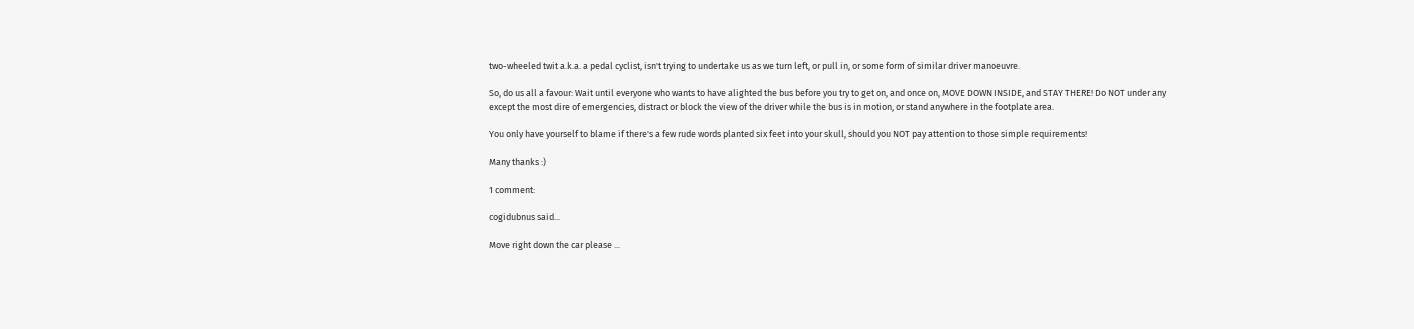two-wheeled twit a.k.a. a pedal cyclist, isn't trying to undertake us as we turn left, or pull in, or some form of similar driver manoeuvre.

So, do us all a favour: Wait until everyone who wants to have alighted the bus before you try to get on, and once on, MOVE DOWN INSIDE, and STAY THERE! Do NOT under any except the most dire of emergencies, distract or block the view of the driver while the bus is in motion, or stand anywhere in the footplate area.

You only have yourself to blame if there's a few rude words planted six feet into your skull, should you NOT pay attention to those simple requirements!

Many thanks :)

1 comment:

cogidubnus said...

Move right down the car please ...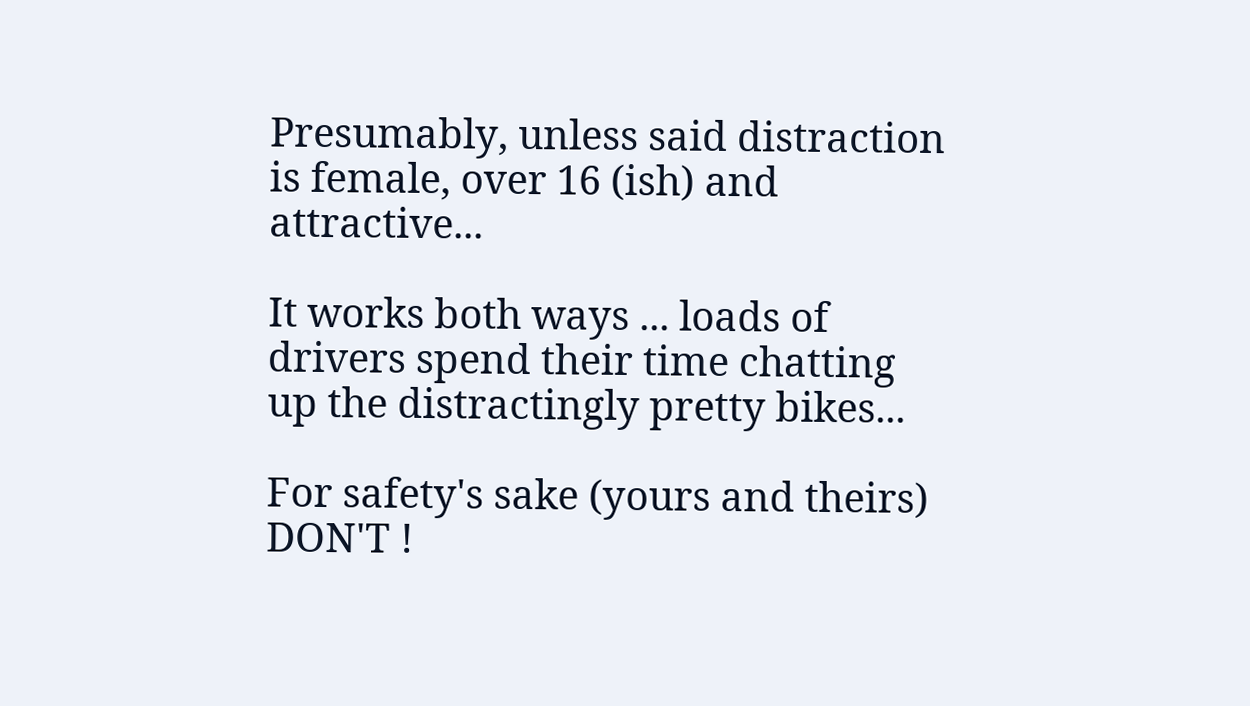Presumably, unless said distraction is female, over 16 (ish) and attractive...

It works both ways ... loads of drivers spend their time chatting up the distractingly pretty bikes...

For safety's sake (yours and theirs) DON'T !